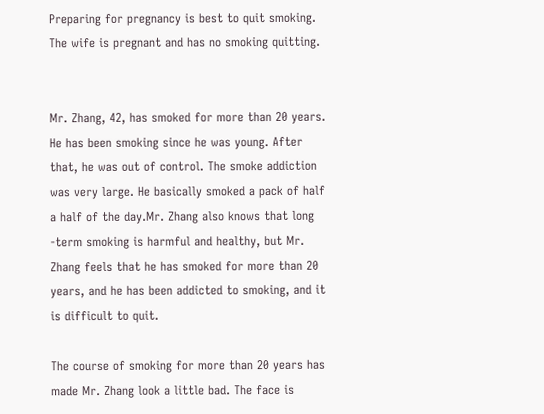Preparing for pregnancy is best to quit smoking. The wife is pregnant and has no smoking quitting.


Mr. Zhang, 42, has smoked for more than 20 years. He has been smoking since he was young. After that, he was out of control. The smoke addiction was very large. He basically smoked a pack of half a half of the day.Mr. Zhang also knows that long -term smoking is harmful and healthy, but Mr. Zhang feels that he has smoked for more than 20 years, and he has been addicted to smoking, and it is difficult to quit.

The course of smoking for more than 20 years has made Mr. Zhang look a little bad. The face is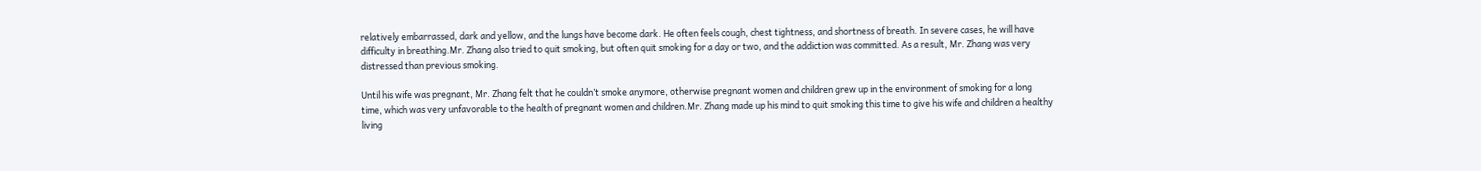relatively embarrassed, dark and yellow, and the lungs have become dark. He often feels cough, chest tightness, and shortness of breath. In severe cases, he will have difficulty in breathing.Mr. Zhang also tried to quit smoking, but often quit smoking for a day or two, and the addiction was committed. As a result, Mr. Zhang was very distressed than previous smoking.

Until his wife was pregnant, Mr. Zhang felt that he couldn’t smoke anymore, otherwise pregnant women and children grew up in the environment of smoking for a long time, which was very unfavorable to the health of pregnant women and children.Mr. Zhang made up his mind to quit smoking this time to give his wife and children a healthy living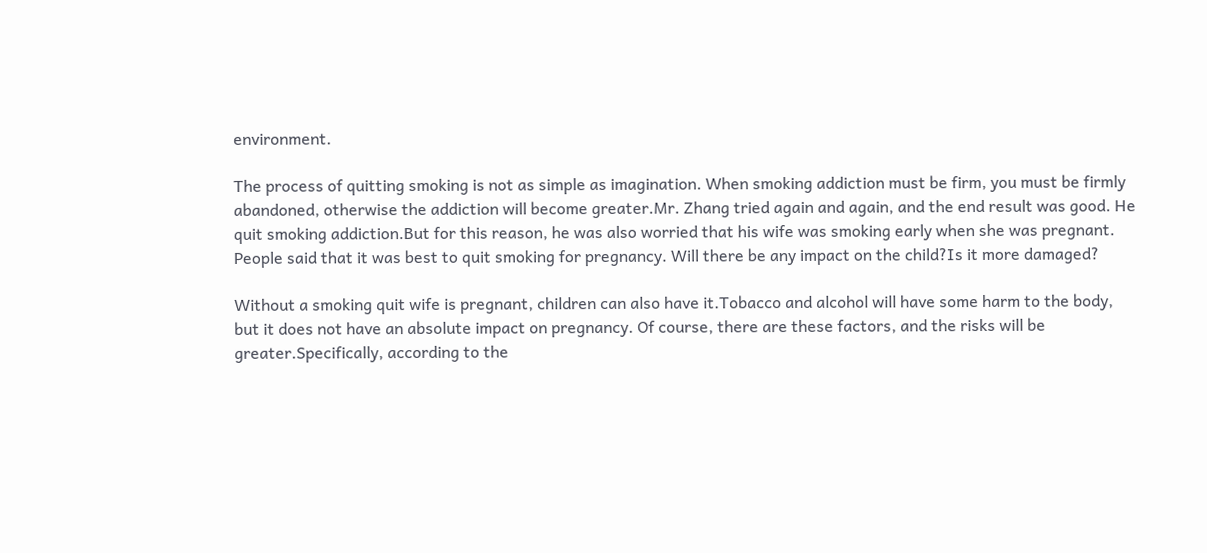environment.

The process of quitting smoking is not as simple as imagination. When smoking addiction must be firm, you must be firmly abandoned, otherwise the addiction will become greater.Mr. Zhang tried again and again, and the end result was good. He quit smoking addiction.But for this reason, he was also worried that his wife was smoking early when she was pregnant. People said that it was best to quit smoking for pregnancy. Will there be any impact on the child?Is it more damaged?

Without a smoking quit wife is pregnant, children can also have it.Tobacco and alcohol will have some harm to the body, but it does not have an absolute impact on pregnancy. Of course, there are these factors, and the risks will be greater.Specifically, according to the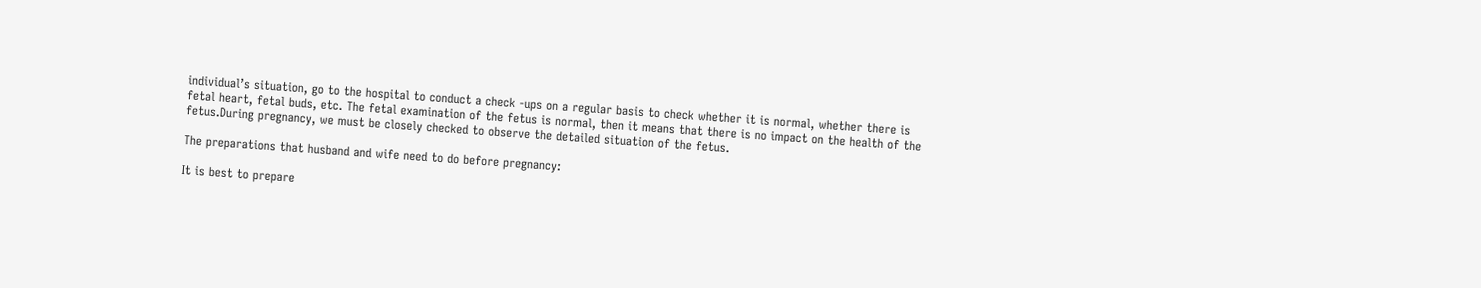individual’s situation, go to the hospital to conduct a check -ups on a regular basis to check whether it is normal, whether there is fetal heart, fetal buds, etc. The fetal examination of the fetus is normal, then it means that there is no impact on the health of the fetus.During pregnancy, we must be closely checked to observe the detailed situation of the fetus.

The preparations that husband and wife need to do before pregnancy:

It is best to prepare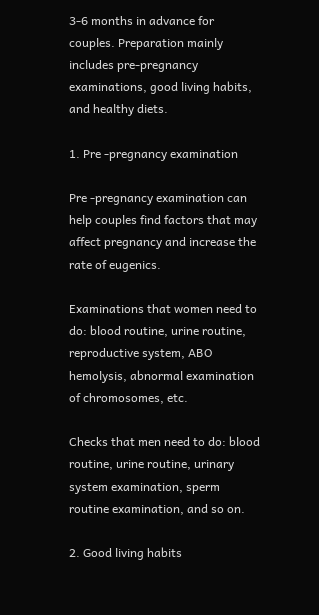3-6 months in advance for couples. Preparation mainly includes pre-pregnancy examinations, good living habits, and healthy diets.

1. Pre -pregnancy examination

Pre -pregnancy examination can help couples find factors that may affect pregnancy and increase the rate of eugenics.

Examinations that women need to do: blood routine, urine routine, reproductive system, ABO hemolysis, abnormal examination of chromosomes, etc.

Checks that men need to do: blood routine, urine routine, urinary system examination, sperm routine examination, and so on.

2. Good living habits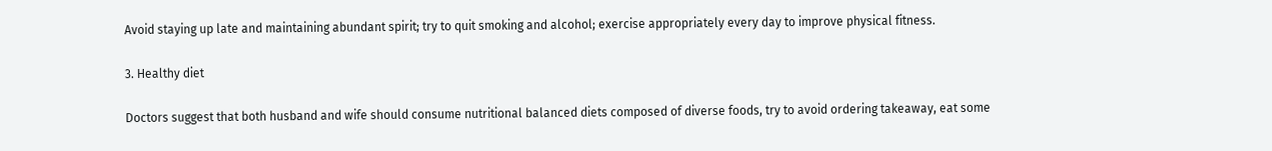Avoid staying up late and maintaining abundant spirit; try to quit smoking and alcohol; exercise appropriately every day to improve physical fitness.

3. Healthy diet

Doctors suggest that both husband and wife should consume nutritional balanced diets composed of diverse foods, try to avoid ordering takeaway, eat some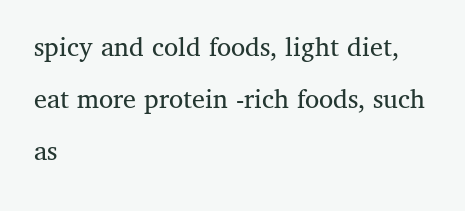spicy and cold foods, light diet, eat more protein -rich foods, such as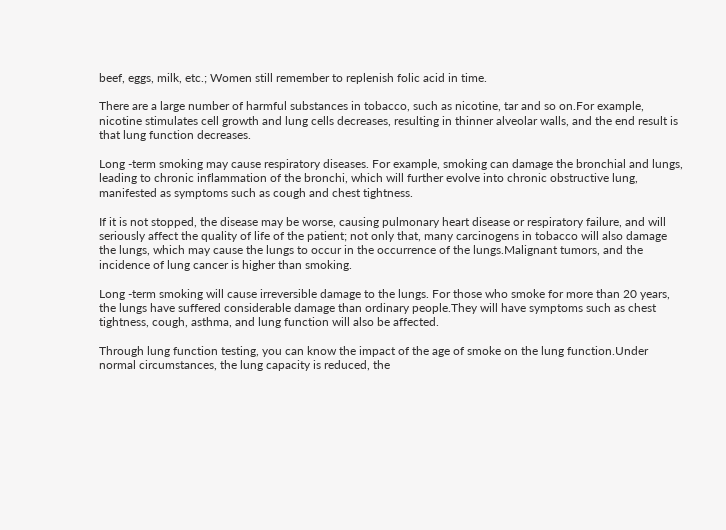beef, eggs, milk, etc.; Women still remember to replenish folic acid in time.

There are a large number of harmful substances in tobacco, such as nicotine, tar and so on.For example, nicotine stimulates cell growth and lung cells decreases, resulting in thinner alveolar walls, and the end result is that lung function decreases.

Long -term smoking may cause respiratory diseases. For example, smoking can damage the bronchial and lungs, leading to chronic inflammation of the bronchi, which will further evolve into chronic obstructive lung, manifested as symptoms such as cough and chest tightness.

If it is not stopped, the disease may be worse, causing pulmonary heart disease or respiratory failure, and will seriously affect the quality of life of the patient; not only that, many carcinogens in tobacco will also damage the lungs, which may cause the lungs to occur in the occurrence of the lungs.Malignant tumors, and the incidence of lung cancer is higher than smoking.

Long -term smoking will cause irreversible damage to the lungs. For those who smoke for more than 20 years, the lungs have suffered considerable damage than ordinary people.They will have symptoms such as chest tightness, cough, asthma, and lung function will also be affected.

Through lung function testing, you can know the impact of the age of smoke on the lung function.Under normal circumstances, the lung capacity is reduced, the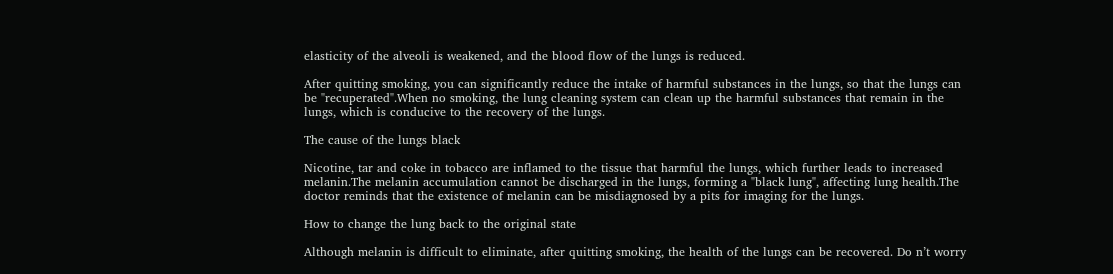elasticity of the alveoli is weakened, and the blood flow of the lungs is reduced.

After quitting smoking, you can significantly reduce the intake of harmful substances in the lungs, so that the lungs can be "recuperated".When no smoking, the lung cleaning system can clean up the harmful substances that remain in the lungs, which is conducive to the recovery of the lungs.

The cause of the lungs black

Nicotine, tar and coke in tobacco are inflamed to the tissue that harmful the lungs, which further leads to increased melanin.The melanin accumulation cannot be discharged in the lungs, forming a "black lung", affecting lung health.The doctor reminds that the existence of melanin can be misdiagnosed by a pits for imaging for the lungs.

How to change the lung back to the original state

Although melanin is difficult to eliminate, after quitting smoking, the health of the lungs can be recovered. Do n’t worry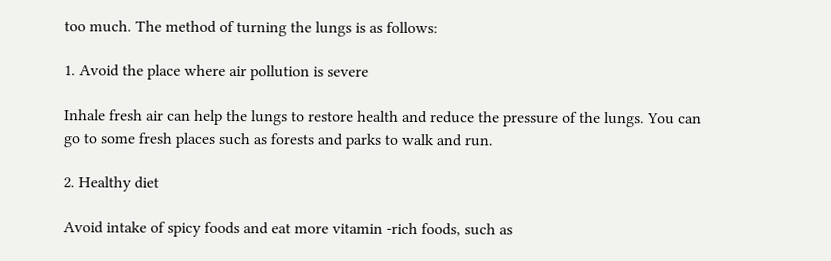too much. The method of turning the lungs is as follows:

1. Avoid the place where air pollution is severe

Inhale fresh air can help the lungs to restore health and reduce the pressure of the lungs. You can go to some fresh places such as forests and parks to walk and run.

2. Healthy diet

Avoid intake of spicy foods and eat more vitamin -rich foods, such as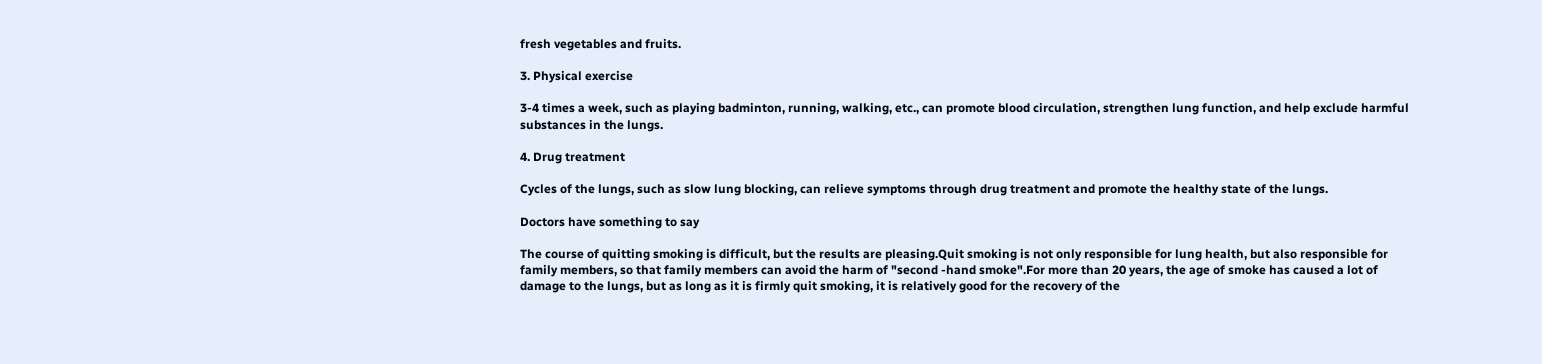fresh vegetables and fruits.

3. Physical exercise

3-4 times a week, such as playing badminton, running, walking, etc., can promote blood circulation, strengthen lung function, and help exclude harmful substances in the lungs.

4. Drug treatment

Cycles of the lungs, such as slow lung blocking, can relieve symptoms through drug treatment and promote the healthy state of the lungs.

Doctors have something to say

The course of quitting smoking is difficult, but the results are pleasing.Quit smoking is not only responsible for lung health, but also responsible for family members, so that family members can avoid the harm of "second -hand smoke".For more than 20 years, the age of smoke has caused a lot of damage to the lungs, but as long as it is firmly quit smoking, it is relatively good for the recovery of the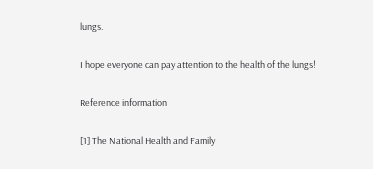lungs.

I hope everyone can pay attention to the health of the lungs!

Reference information

[1] The National Health and Family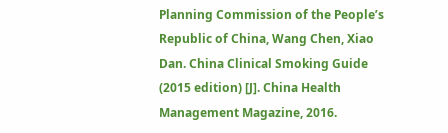Planning Commission of the People’s Republic of China, Wang Chen, Xiao Dan. China Clinical Smoking Guide (2015 edition) [J]. China Health Management Magazine, 2016.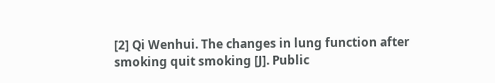[2] Qi Wenhui. The changes in lung function after smoking quit smoking [J]. Public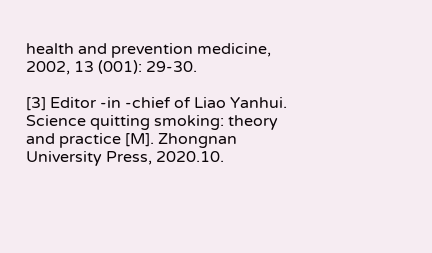health and prevention medicine, 2002, 13 (001): 29-30.

[3] Editor -in -chief of Liao Yanhui. Science quitting smoking: theory and practice [M]. Zhongnan University Press, 2020.10.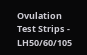Ovulation Test Strips - LH50/60/105